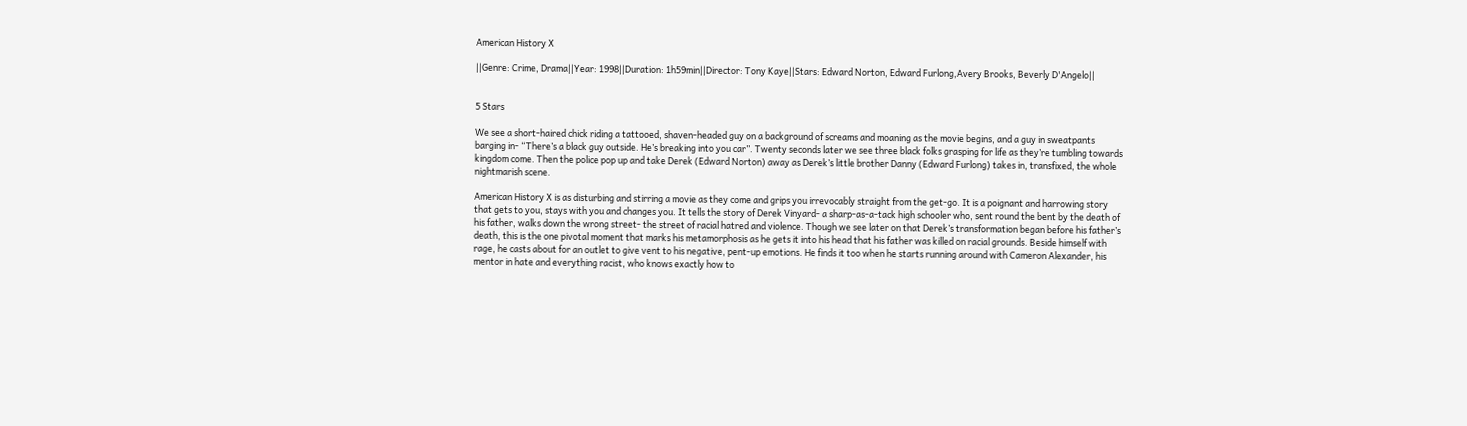American History X

||Genre: Crime, Drama||Year: 1998||Duration: 1h59min||Director: Tony Kaye||Stars: Edward Norton, Edward Furlong,Avery Brooks, Beverly D'Angelo||


5 Stars

We see a short-haired chick riding a tattooed, shaven-headed guy on a background of screams and moaning as the movie begins, and a guy in sweatpants barging in- “There’s a black guy outside. He’s breaking into you car”. Twenty seconds later we see three black folks grasping for life as they’re tumbling towards kingdom come. Then the police pop up and take Derek (Edward Norton) away as Derek’s little brother Danny (Edward Furlong) takes in, transfixed, the whole nightmarish scene.

American History X is as disturbing and stirring a movie as they come and grips you irrevocably straight from the get-go. It is a poignant and harrowing story that gets to you, stays with you and changes you. It tells the story of Derek Vinyard- a sharp-as-a-tack high schooler who, sent round the bent by the death of his father, walks down the wrong street- the street of racial hatred and violence. Though we see later on that Derek’s transformation began before his father’s death, this is the one pivotal moment that marks his metamorphosis as he gets it into his head that his father was killed on racial grounds. Beside himself with rage, he casts about for an outlet to give vent to his negative, pent-up emotions. He finds it too when he starts running around with Cameron Alexander, his mentor in hate and everything racist, who knows exactly how to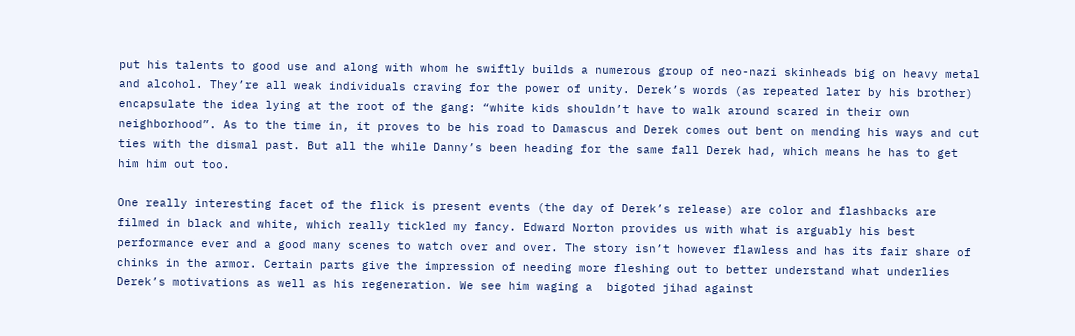put his talents to good use and along with whom he swiftly builds a numerous group of neo-nazi skinheads big on heavy metal and alcohol. They’re all weak individuals craving for the power of unity. Derek’s words (as repeated later by his brother) encapsulate the idea lying at the root of the gang: “white kids shouldn’t have to walk around scared in their own neighborhood”. As to the time in, it proves to be his road to Damascus and Derek comes out bent on mending his ways and cut ties with the dismal past. But all the while Danny’s been heading for the same fall Derek had, which means he has to get him him out too.

One really interesting facet of the flick is present events (the day of Derek’s release) are color and flashbacks are filmed in black and white, which really tickled my fancy. Edward Norton provides us with what is arguably his best performance ever and a good many scenes to watch over and over. The story isn’t however flawless and has its fair share of chinks in the armor. Certain parts give the impression of needing more fleshing out to better understand what underlies Derek’s motivations as well as his regeneration. We see him waging a  bigoted jihad against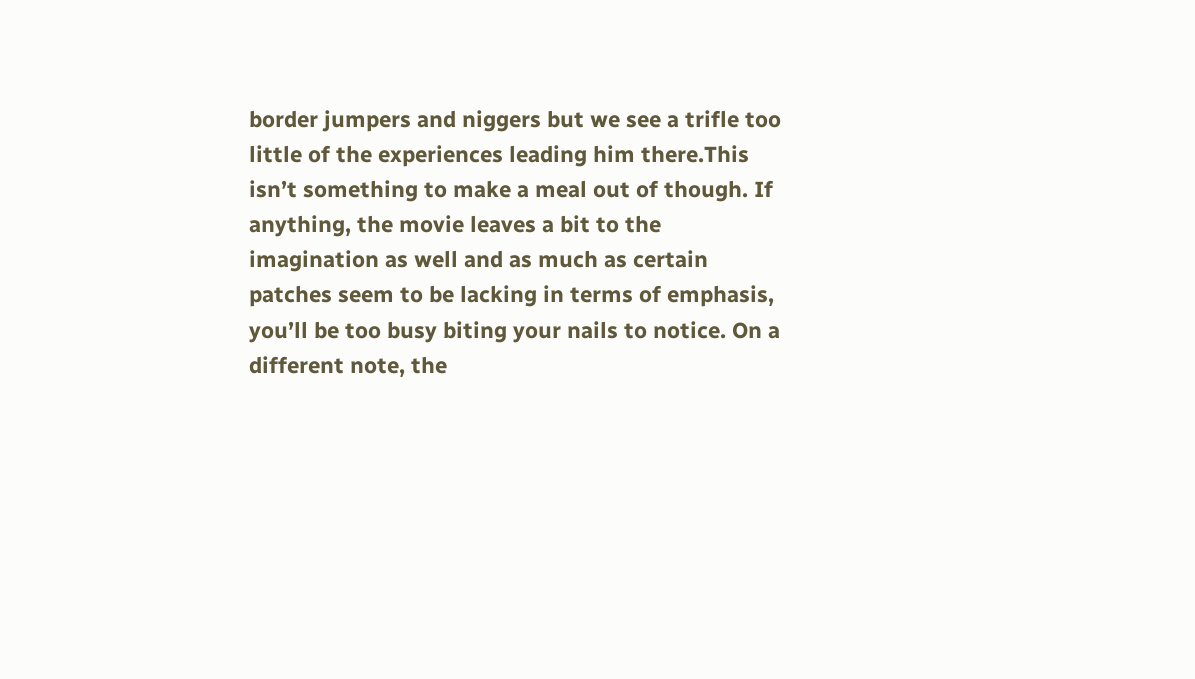border jumpers and niggers but we see a trifle too little of the experiences leading him there.This isn’t something to make a meal out of though. If anything, the movie leaves a bit to the imagination as well and as much as certain patches seem to be lacking in terms of emphasis, you’ll be too busy biting your nails to notice. On a different note, the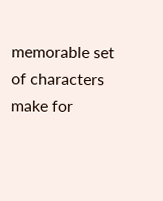memorable set of characters make for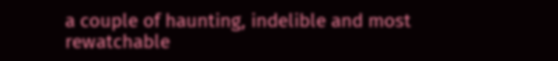a couple of haunting, indelible and most rewatchable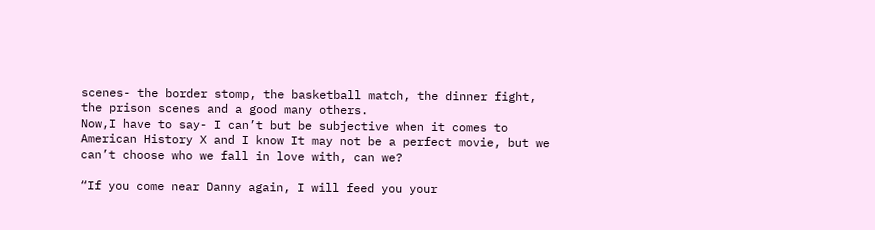scenes- the border stomp, the basketball match, the dinner fight, the prison scenes and a good many others.
Now,I have to say- I can’t but be subjective when it comes to American History X and I know It may not be a perfect movie, but we can’t choose who we fall in love with, can we?

“If you come near Danny again, I will feed you your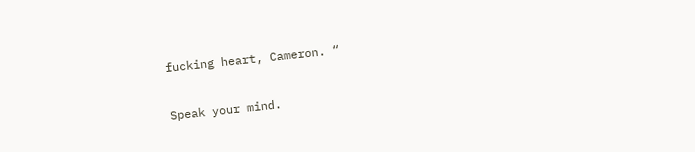fucking heart, Cameron. “

Speak your mind.